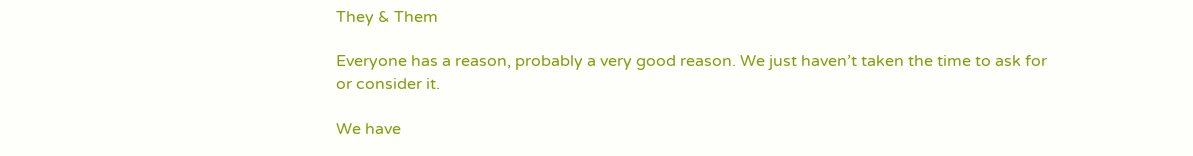They & Them

Everyone has a reason, probably a very good reason. We just haven’t taken the time to ask for or consider it.

We have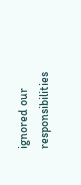ignored our responsibilities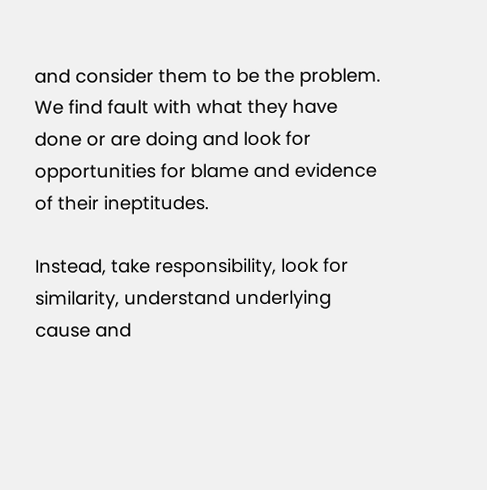and consider them to be the problem. We find fault with what they have done or are doing and look for opportunities for blame and evidence of their ineptitudes.

Instead, take responsibility, look for similarity, understand underlying cause and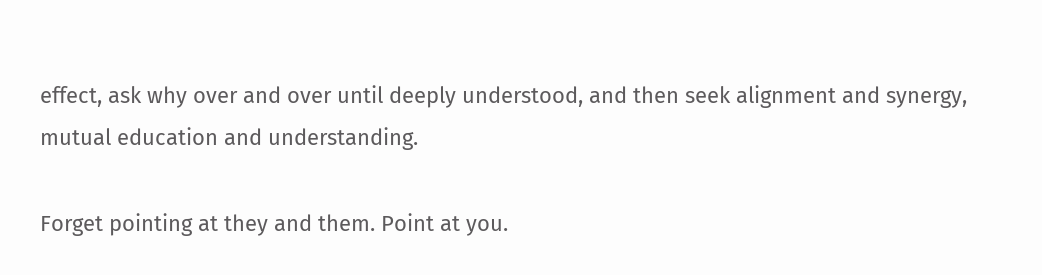effect, ask why over and over until deeply understood, and then seek alignment and synergy, mutual education and understanding.

Forget pointing at they and them. Point at you.